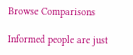Browse Comparisons

Informed people are just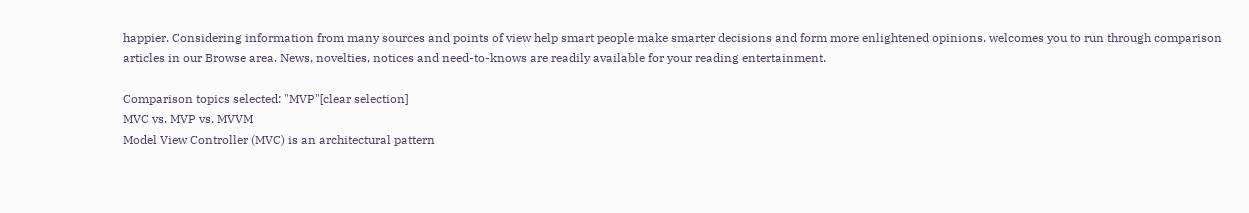happier. Considering information from many sources and points of view help smart people make smarter decisions and form more enlightened opinions. welcomes you to run through comparison articles in our Browse area. News, novelties, notices and need-to-knows are readily available for your reading entertainment.

Comparison topics selected: "MVP"[clear selection]
MVC vs. MVP vs. MVVM
Model View Controller (MVC) is an architectural pattern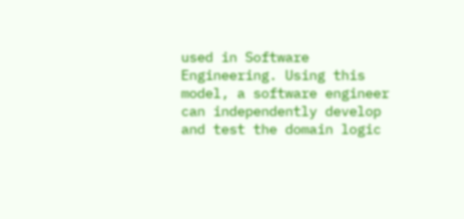used in Software Engineering. Using this model, a software engineer can independently develop and test the domain logic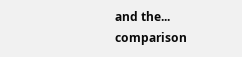and the...
comparison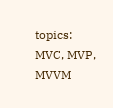topics: MVC, MVP, MVVM